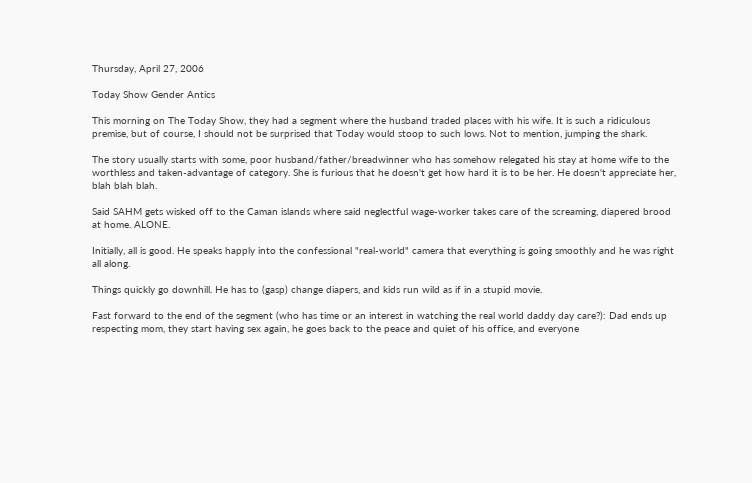Thursday, April 27, 2006

Today Show Gender Antics

This morning on The Today Show, they had a segment where the husband traded places with his wife. It is such a ridiculous premise, but of course, I should not be surprised that Today would stoop to such lows. Not to mention, jumping the shark.

The story usually starts with some, poor husband/father/breadwinner who has somehow relegated his stay at home wife to the worthless and taken-advantage of category. She is furious that he doesn't get how hard it is to be her. He doesn't appreciate her, blah blah blah.

Said SAHM gets wisked off to the Caman islands where said neglectful wage-worker takes care of the screaming, diapered brood at home. ALONE.

Initially, all is good. He speaks happly into the confessional "real-world" camera that everything is going smoothly and he was right all along.

Things quickly go downhill. He has to (gasp) change diapers, and kids run wild as if in a stupid movie.

Fast forward to the end of the segment (who has time or an interest in watching the real world daddy day care?): Dad ends up respecting mom, they start having sex again, he goes back to the peace and quiet of his office, and everyone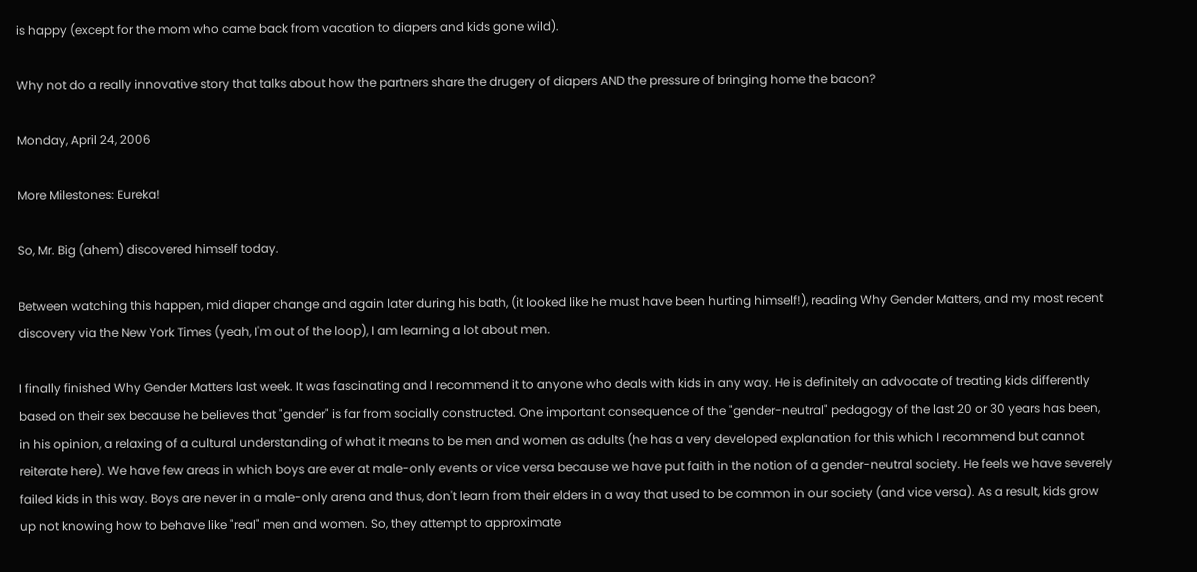is happy (except for the mom who came back from vacation to diapers and kids gone wild).

Why not do a really innovative story that talks about how the partners share the drugery of diapers AND the pressure of bringing home the bacon?

Monday, April 24, 2006

More Milestones: Eureka!

So, Mr. Big (ahem) discovered himself today.

Between watching this happen, mid diaper change and again later during his bath, (it looked like he must have been hurting himself!), reading Why Gender Matters, and my most recent discovery via the New York Times (yeah, I'm out of the loop), I am learning a lot about men.

I finally finished Why Gender Matters last week. It was fascinating and I recommend it to anyone who deals with kids in any way. He is definitely an advocate of treating kids differently based on their sex because he believes that "gender" is far from socially constructed. One important consequence of the "gender-neutral" pedagogy of the last 20 or 30 years has been, in his opinion, a relaxing of a cultural understanding of what it means to be men and women as adults (he has a very developed explanation for this which I recommend but cannot reiterate here). We have few areas in which boys are ever at male-only events or vice versa because we have put faith in the notion of a gender-neutral society. He feels we have severely failed kids in this way. Boys are never in a male-only arena and thus, don't learn from their elders in a way that used to be common in our society (and vice versa). As a result, kids grow up not knowing how to behave like "real" men and women. So, they attempt to approximate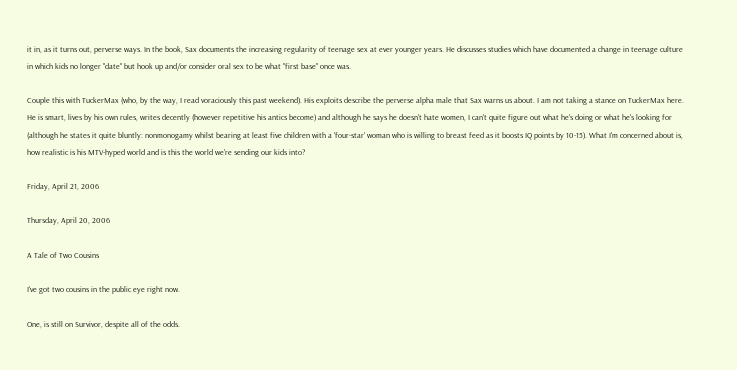it in, as it turns out, perverse ways. In the book, Sax documents the increasing regularity of teenage sex at ever younger years. He discusses studies which have documented a change in teenage culture in which kids no longer "date" but hook up and/or consider oral sex to be what "first base" once was.

Couple this with TuckerMax (who, by the way, I read voraciously this past weekend). His exploits describe the perverse alpha male that Sax warns us about. I am not taking a stance on TuckerMax here. He is smart, lives by his own rules, writes decently (however repetitive his antics become) and although he says he doesn't hate women, I can't quite figure out what he's doing or what he's looking for (although he states it quite bluntly: nonmonogamy whilst bearing at least five children with a 'four-star' woman who is willing to breast feed as it boosts IQ points by 10-15). What I'm concerned about is, how realistic is his MTV-hyped world and is this the world we're sending our kids into?

Friday, April 21, 2006

Thursday, April 20, 2006

A Tale of Two Cousins

I've got two cousins in the public eye right now.

One, is still on Survivor, despite all of the odds.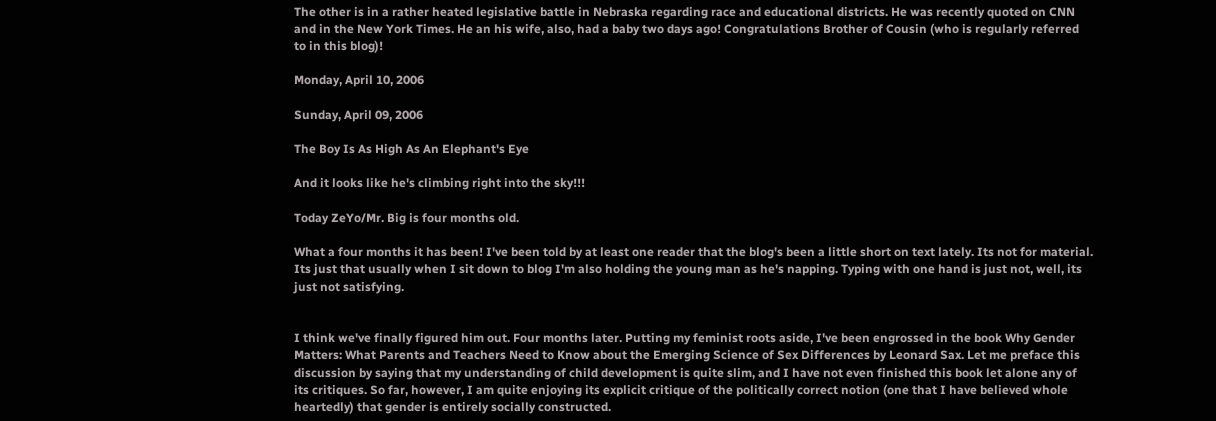The other is in a rather heated legislative battle in Nebraska regarding race and educational districts. He was recently quoted on CNN and in the New York Times. He an his wife, also, had a baby two days ago! Congratulations Brother of Cousin (who is regularly referred to in this blog)!

Monday, April 10, 2006

Sunday, April 09, 2006

The Boy Is As High As An Elephant's Eye

And it looks like he's climbing right into the sky!!!

Today ZeYo/Mr. Big is four months old.

What a four months it has been! I've been told by at least one reader that the blog's been a little short on text lately. Its not for material. Its just that usually when I sit down to blog I'm also holding the young man as he's napping. Typing with one hand is just not, well, its just not satisfying.


I think we've finally figured him out. Four months later. Putting my feminist roots aside, I've been engrossed in the book Why Gender Matters: What Parents and Teachers Need to Know about the Emerging Science of Sex Differences by Leonard Sax. Let me preface this discussion by saying that my understanding of child development is quite slim, and I have not even finished this book let alone any of its critiques. So far, however, I am quite enjoying its explicit critique of the politically correct notion (one that I have believed whole heartedly) that gender is entirely socially constructed.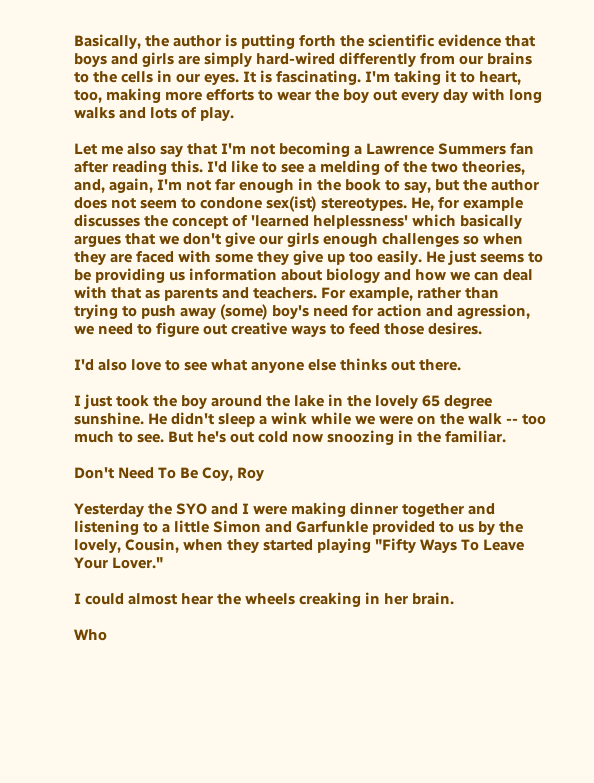Basically, the author is putting forth the scientific evidence that boys and girls are simply hard-wired differently from our brains to the cells in our eyes. It is fascinating. I'm taking it to heart, too, making more efforts to wear the boy out every day with long walks and lots of play.

Let me also say that I'm not becoming a Lawrence Summers fan after reading this. I'd like to see a melding of the two theories, and, again, I'm not far enough in the book to say, but the author does not seem to condone sex(ist) stereotypes. He, for example discusses the concept of 'learned helplessness' which basically argues that we don't give our girls enough challenges so when they are faced with some they give up too easily. He just seems to be providing us information about biology and how we can deal with that as parents and teachers. For example, rather than trying to push away (some) boy's need for action and agression, we need to figure out creative ways to feed those desires.

I'd also love to see what anyone else thinks out there.

I just took the boy around the lake in the lovely 65 degree sunshine. He didn't sleep a wink while we were on the walk -- too much to see. But he's out cold now snoozing in the familiar.

Don't Need To Be Coy, Roy

Yesterday the SYO and I were making dinner together and listening to a little Simon and Garfunkle provided to us by the lovely, Cousin, when they started playing "Fifty Ways To Leave Your Lover."

I could almost hear the wheels creaking in her brain.

Who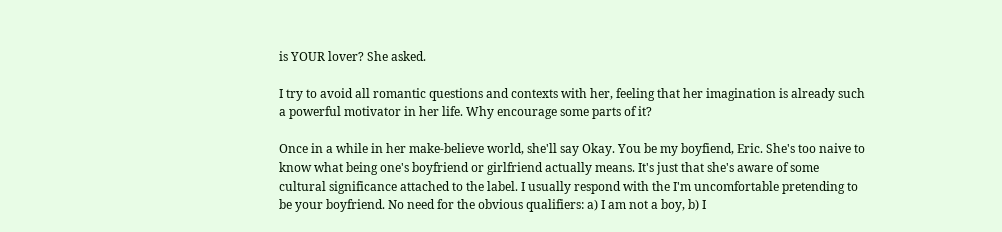is YOUR lover? She asked.

I try to avoid all romantic questions and contexts with her, feeling that her imagination is already such a powerful motivator in her life. Why encourage some parts of it?

Once in a while in her make-believe world, she'll say Okay. You be my boyfiend, Eric. She's too naive to know what being one's boyfriend or girlfriend actually means. It's just that she's aware of some cultural significance attached to the label. I usually respond with the I'm uncomfortable pretending to be your boyfriend. No need for the obvious qualifiers: a) I am not a boy, b) I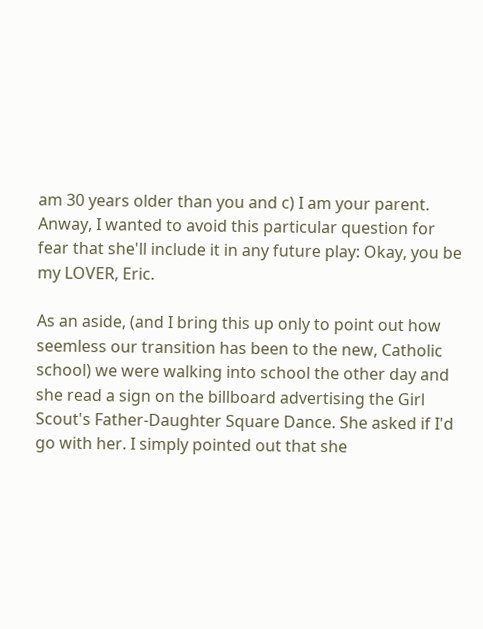am 30 years older than you and c) I am your parent. Anway, I wanted to avoid this particular question for fear that she'll include it in any future play: Okay, you be my LOVER, Eric.

As an aside, (and I bring this up only to point out how seemless our transition has been to the new, Catholic school) we were walking into school the other day and she read a sign on the billboard advertising the Girl Scout's Father-Daughter Square Dance. She asked if I'd go with her. I simply pointed out that she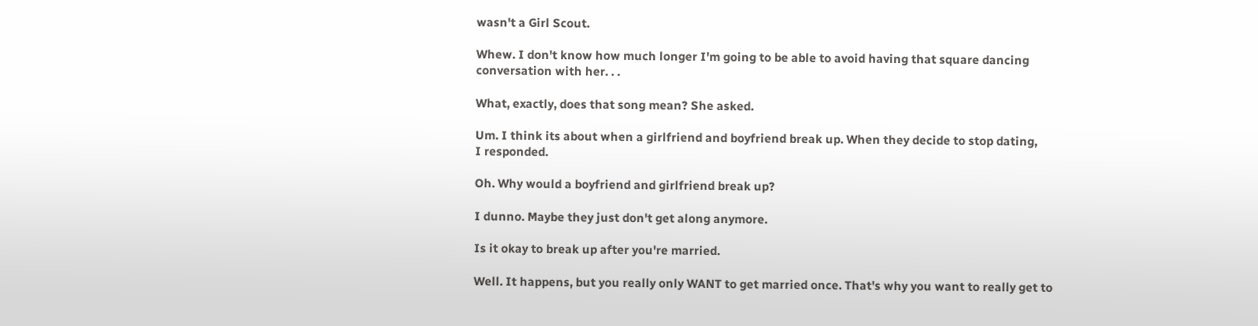wasn't a Girl Scout.

Whew. I don't know how much longer I'm going to be able to avoid having that square dancing conversation with her. . .

What, exactly, does that song mean? She asked.

Um. I think its about when a girlfriend and boyfriend break up. When they decide to stop dating,
I responded.

Oh. Why would a boyfriend and girlfriend break up?

I dunno. Maybe they just don't get along anymore.

Is it okay to break up after you're married.

Well. It happens, but you really only WANT to get married once. That's why you want to really get to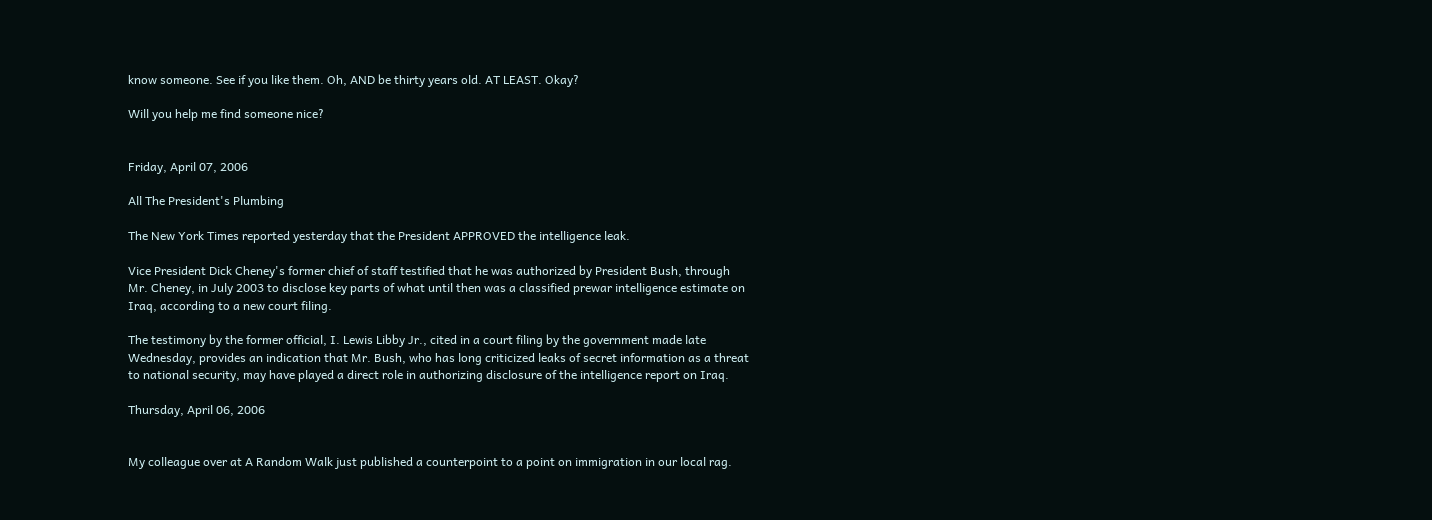know someone. See if you like them. Oh, AND be thirty years old. AT LEAST. Okay?

Will you help me find someone nice?


Friday, April 07, 2006

All The President's Plumbing

The New York Times reported yesterday that the President APPROVED the intelligence leak.

Vice President Dick Cheney's former chief of staff testified that he was authorized by President Bush, through Mr. Cheney, in July 2003 to disclose key parts of what until then was a classified prewar intelligence estimate on Iraq, according to a new court filing.

The testimony by the former official, I. Lewis Libby Jr., cited in a court filing by the government made late Wednesday, provides an indication that Mr. Bush, who has long criticized leaks of secret information as a threat to national security, may have played a direct role in authorizing disclosure of the intelligence report on Iraq.

Thursday, April 06, 2006


My colleague over at A Random Walk just published a counterpoint to a point on immigration in our local rag.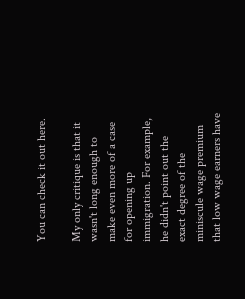You can check it out here.

My only critique is that it wasn't long enough to make even more of a case for opening up immigration. For example, he didn't point out the exact degree of the miniscule wage premium that low wage earners have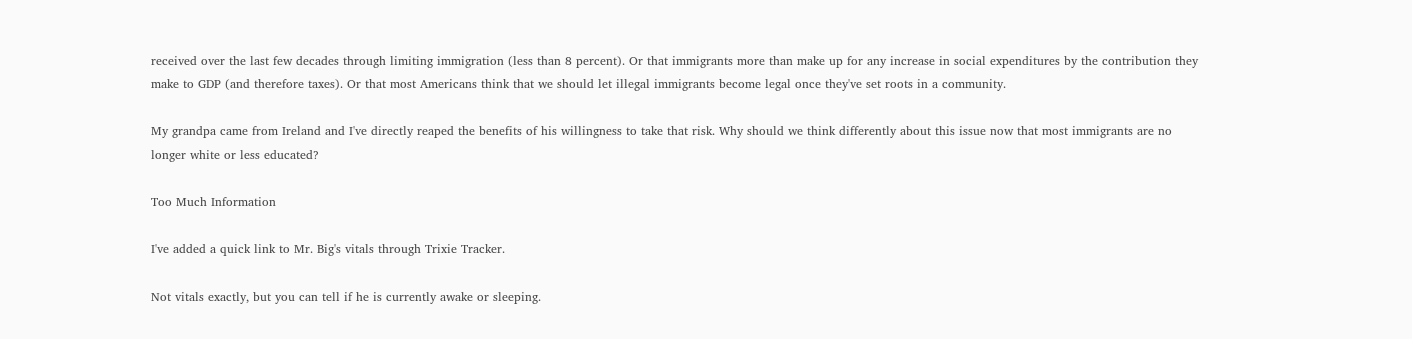received over the last few decades through limiting immigration (less than 8 percent). Or that immigrants more than make up for any increase in social expenditures by the contribution they make to GDP (and therefore taxes). Or that most Americans think that we should let illegal immigrants become legal once they've set roots in a community.

My grandpa came from Ireland and I've directly reaped the benefits of his willingness to take that risk. Why should we think differently about this issue now that most immigrants are no longer white or less educated?

Too Much Information

I've added a quick link to Mr. Big's vitals through Trixie Tracker.

Not vitals exactly, but you can tell if he is currently awake or sleeping.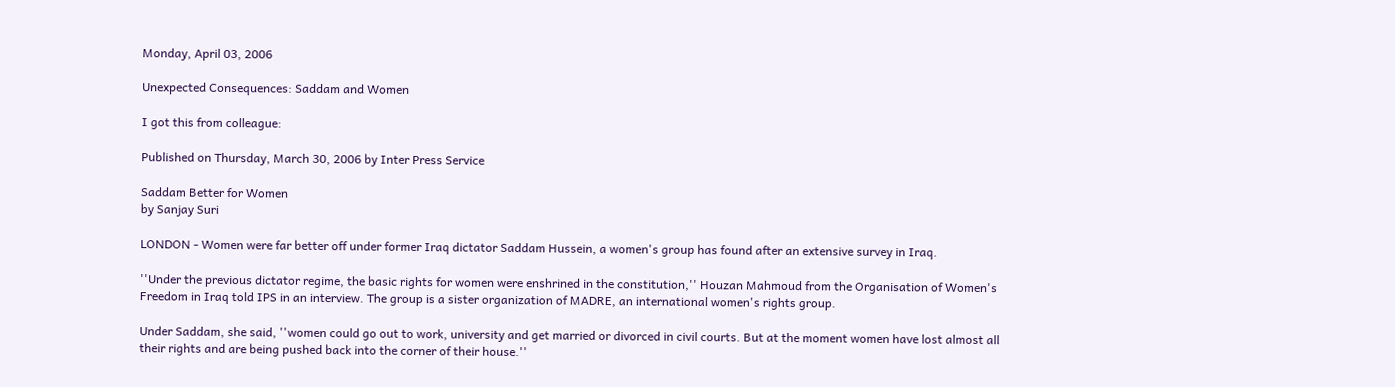Monday, April 03, 2006

Unexpected Consequences: Saddam and Women

I got this from colleague:

Published on Thursday, March 30, 2006 by Inter Press Service

Saddam Better for Women
by Sanjay Suri

LONDON - Women were far better off under former Iraq dictator Saddam Hussein, a women's group has found after an extensive survey in Iraq.

''Under the previous dictator regime, the basic rights for women were enshrined in the constitution,'' Houzan Mahmoud from the Organisation of Women's Freedom in Iraq told IPS in an interview. The group is a sister organization of MADRE, an international women's rights group.

Under Saddam, she said, ''women could go out to work, university and get married or divorced in civil courts. But at the moment women have lost almost all their rights and are being pushed back into the corner of their house.''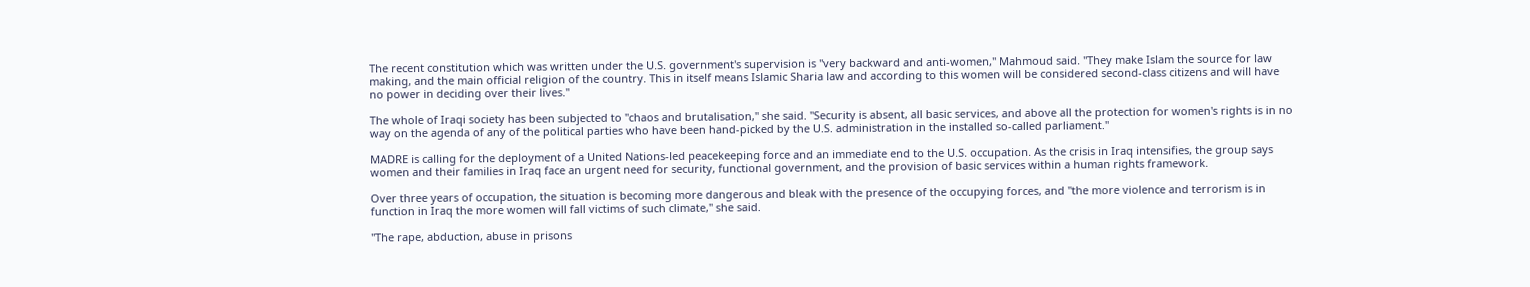The recent constitution which was written under the U.S. government's supervision is ''very backward and anti-women,'' Mahmoud said. ''They make Islam the source for law making, and the main official religion of the country. This in itself means Islamic Sharia law and according to this women will be considered second-class citizens and will have no power in deciding over their lives.''

The whole of Iraqi society has been subjected to ''chaos and brutalisation,'' she said. ''Security is absent, all basic services, and above all the protection for women's rights is in no way on the agenda of any of the political parties who have been hand-picked by the U.S. administration in the installed so-called parliament.''

MADRE is calling for the deployment of a United Nations-led peacekeeping force and an immediate end to the U.S. occupation. As the crisis in Iraq intensifies, the group says women and their families in Iraq face an urgent need for security, functional government, and the provision of basic services within a human rights framework.

Over three years of occupation, the situation is becoming more dangerous and bleak with the presence of the occupying forces, and ''the more violence and terrorism is in function in Iraq the more women will fall victims of such climate,'' she said.

''The rape, abduction, abuse in prisons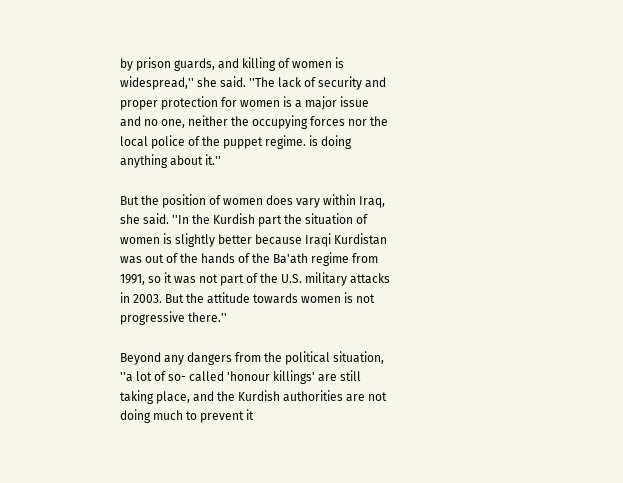by prison guards, and killing of women is widespread,'' she said. ''The lack of security and proper protection for women is a major issue and no one, neither the occupying forces nor the local police of the puppet regime. is doing anything about it.''

But the position of women does vary within Iraq, she said. ''In the Kurdish part the situation of women is slightly better because Iraqi Kurdistan was out of the hands of the Ba'ath regime from 1991, so it was not part of the U.S. military attacks in 2003. But the attitude towards women is not progressive there.''

Beyond any dangers from the political situation, ''a lot of so- called 'honour killings' are still taking place, and the Kurdish authorities are not doing much to prevent it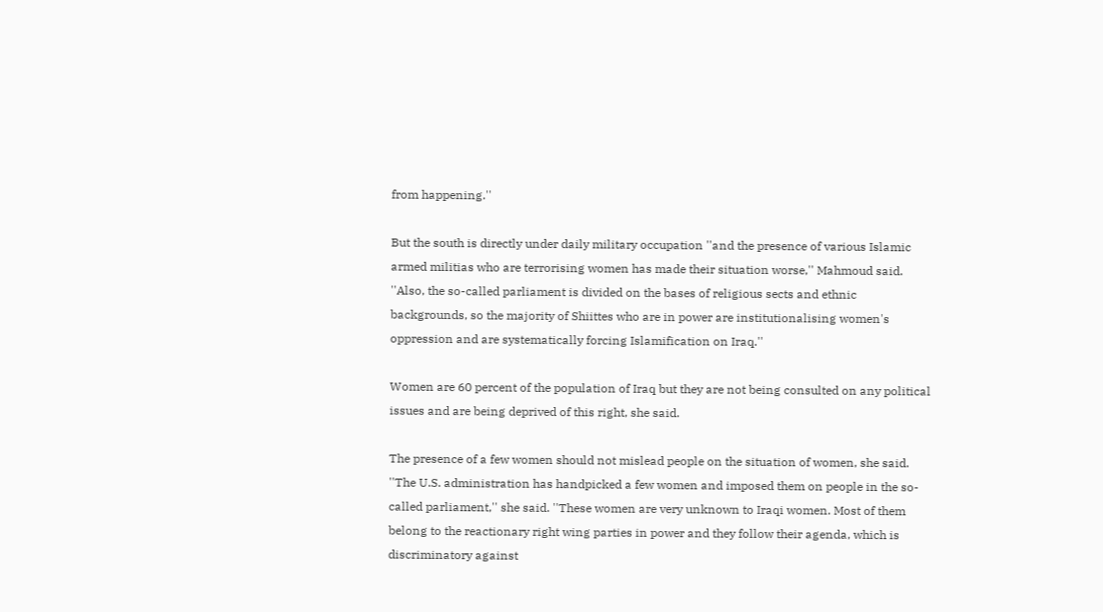from happening.''

But the south is directly under daily military occupation ''and the presence of various Islamic armed militias who are terrorising women has made their situation worse,'' Mahmoud said. ''Also, the so-called parliament is divided on the bases of religious sects and ethnic backgrounds, so the majority of Shiittes who are in power are institutionalising women's oppression and are systematically forcing Islamification on Iraq.''

Women are 60 percent of the population of Iraq but they are not being consulted on any political issues and are being deprived of this right, she said.

The presence of a few women should not mislead people on the situation of women, she said. ''The U.S. administration has handpicked a few women and imposed them on people in the so-called parliament,'' she said. ''These women are very unknown to Iraqi women. Most of them belong to the reactionary right wing parties in power and they follow their agenda, which is discriminatory against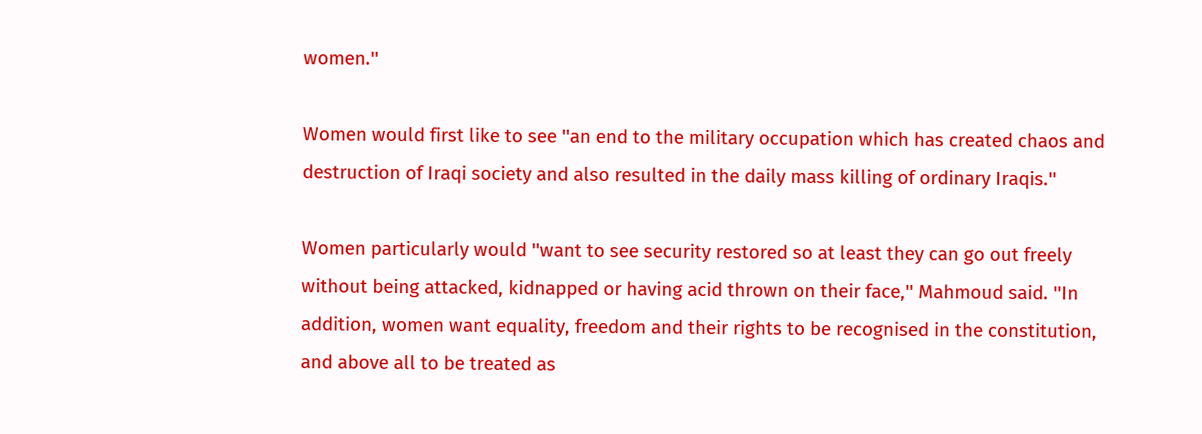women.''

Women would first like to see ''an end to the military occupation which has created chaos and destruction of Iraqi society and also resulted in the daily mass killing of ordinary Iraqis.''

Women particularly would ''want to see security restored so at least they can go out freely without being attacked, kidnapped or having acid thrown on their face,'' Mahmoud said. ''In addition, women want equality, freedom and their rights to be recognised in the constitution, and above all to be treated as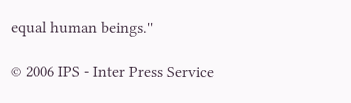equal human beings.''

© 2006 IPS - Inter Press Service